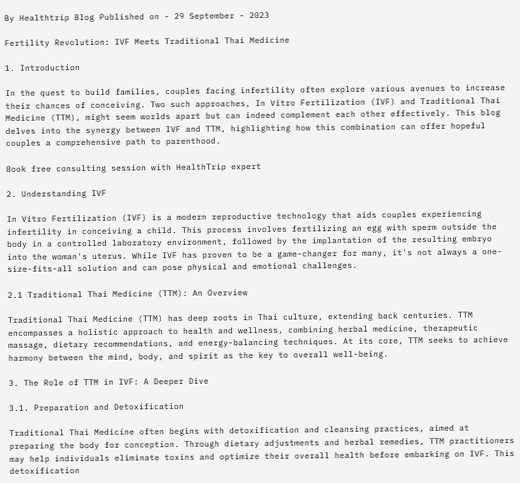By Healthtrip Blog Published on - 29 September - 2023

Fertility Revolution: IVF Meets Traditional Thai Medicine

1. Introduction

In the quest to build families, couples facing infertility often explore various avenues to increase their chances of conceiving. Two such approaches, In Vitro Fertilization (IVF) and Traditional Thai Medicine (TTM), might seem worlds apart but can indeed complement each other effectively. This blog delves into the synergy between IVF and TTM, highlighting how this combination can offer hopeful couples a comprehensive path to parenthood.

Book free consulting session with HealthTrip expert

2. Understanding IVF

In Vitro Fertilization (IVF) is a modern reproductive technology that aids couples experiencing infertility in conceiving a child. This process involves fertilizing an egg with sperm outside the body in a controlled laboratory environment, followed by the implantation of the resulting embryo into the woman's uterus. While IVF has proven to be a game-changer for many, it's not always a one-size-fits-all solution and can pose physical and emotional challenges.

2.1 Traditional Thai Medicine (TTM): An Overview

Traditional Thai Medicine (TTM) has deep roots in Thai culture, extending back centuries. TTM encompasses a holistic approach to health and wellness, combining herbal medicine, therapeutic massage, dietary recommendations, and energy-balancing techniques. At its core, TTM seeks to achieve harmony between the mind, body, and spirit as the key to overall well-being.

3. The Role of TTM in IVF: A Deeper Dive

3.1. Preparation and Detoxification

Traditional Thai Medicine often begins with detoxification and cleansing practices, aimed at preparing the body for conception. Through dietary adjustments and herbal remedies, TTM practitioners may help individuals eliminate toxins and optimize their overall health before embarking on IVF. This detoxification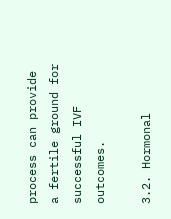process can provide a fertile ground for successful IVF outcomes.

3.2. Hormonal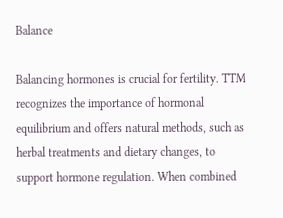Balance

Balancing hormones is crucial for fertility. TTM recognizes the importance of hormonal equilibrium and offers natural methods, such as herbal treatments and dietary changes, to support hormone regulation. When combined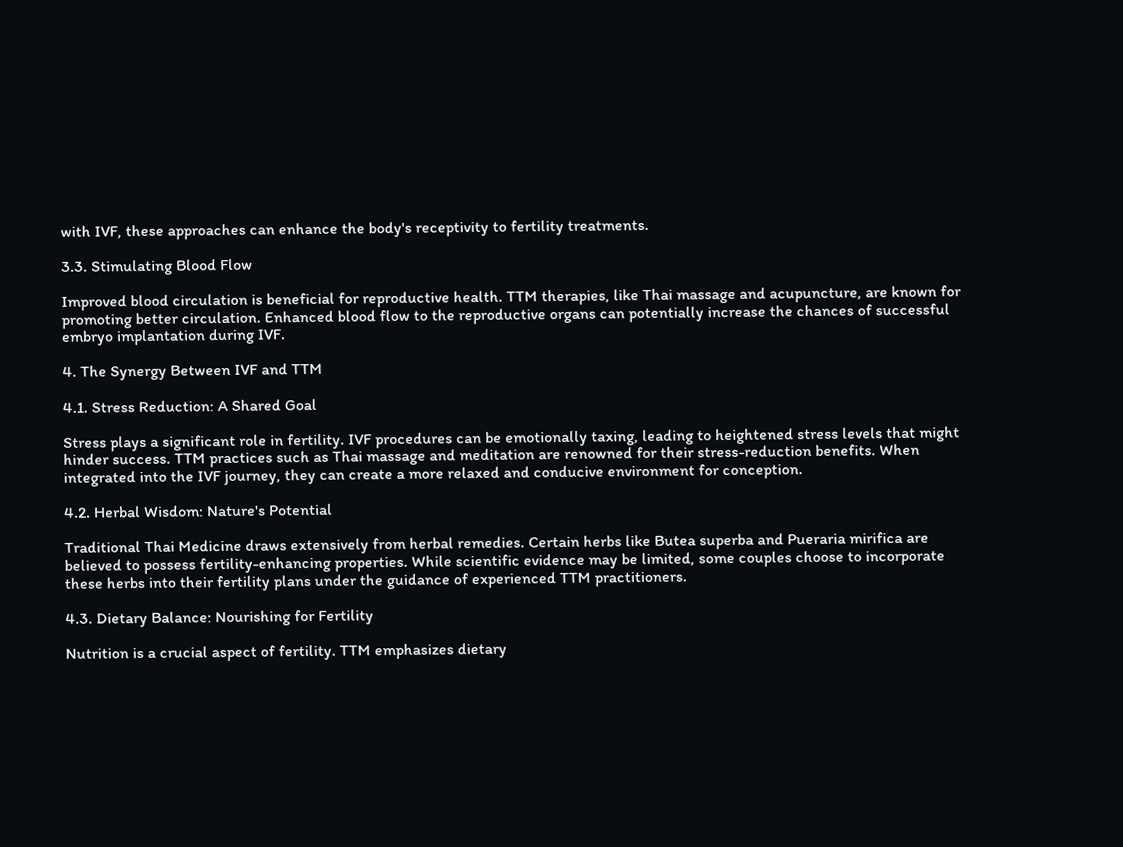with IVF, these approaches can enhance the body's receptivity to fertility treatments.

3.3. Stimulating Blood Flow

Improved blood circulation is beneficial for reproductive health. TTM therapies, like Thai massage and acupuncture, are known for promoting better circulation. Enhanced blood flow to the reproductive organs can potentially increase the chances of successful embryo implantation during IVF.

4. The Synergy Between IVF and TTM

4.1. Stress Reduction: A Shared Goal

Stress plays a significant role in fertility. IVF procedures can be emotionally taxing, leading to heightened stress levels that might hinder success. TTM practices such as Thai massage and meditation are renowned for their stress-reduction benefits. When integrated into the IVF journey, they can create a more relaxed and conducive environment for conception.

4.2. Herbal Wisdom: Nature's Potential

Traditional Thai Medicine draws extensively from herbal remedies. Certain herbs like Butea superba and Pueraria mirifica are believed to possess fertility-enhancing properties. While scientific evidence may be limited, some couples choose to incorporate these herbs into their fertility plans under the guidance of experienced TTM practitioners.

4.3. Dietary Balance: Nourishing for Fertility

Nutrition is a crucial aspect of fertility. TTM emphasizes dietary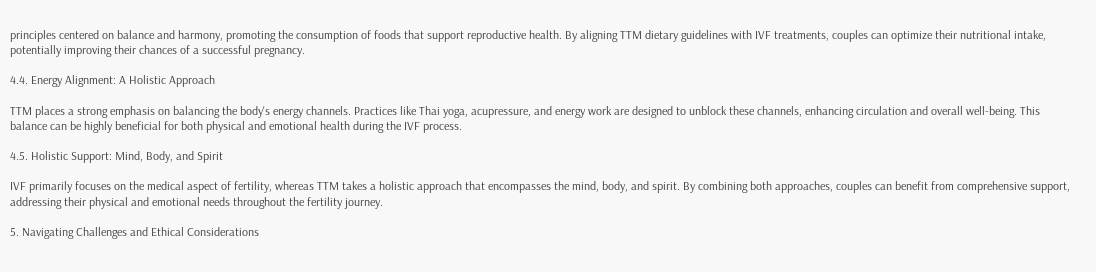principles centered on balance and harmony, promoting the consumption of foods that support reproductive health. By aligning TTM dietary guidelines with IVF treatments, couples can optimize their nutritional intake, potentially improving their chances of a successful pregnancy.

4.4. Energy Alignment: A Holistic Approach

TTM places a strong emphasis on balancing the body's energy channels. Practices like Thai yoga, acupressure, and energy work are designed to unblock these channels, enhancing circulation and overall well-being. This balance can be highly beneficial for both physical and emotional health during the IVF process.

4.5. Holistic Support: Mind, Body, and Spirit

IVF primarily focuses on the medical aspect of fertility, whereas TTM takes a holistic approach that encompasses the mind, body, and spirit. By combining both approaches, couples can benefit from comprehensive support, addressing their physical and emotional needs throughout the fertility journey.

5. Navigating Challenges and Ethical Considerations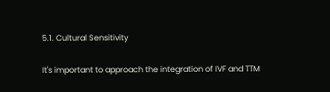5.1. Cultural Sensitivity

It's important to approach the integration of IVF and TTM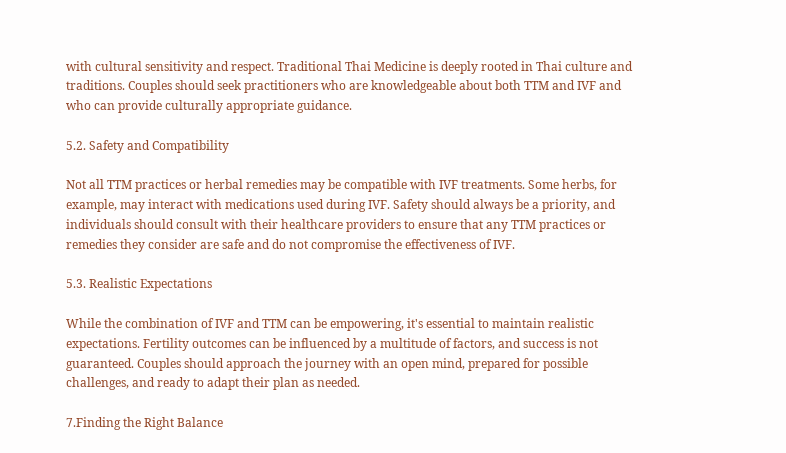with cultural sensitivity and respect. Traditional Thai Medicine is deeply rooted in Thai culture and traditions. Couples should seek practitioners who are knowledgeable about both TTM and IVF and who can provide culturally appropriate guidance.

5.2. Safety and Compatibility

Not all TTM practices or herbal remedies may be compatible with IVF treatments. Some herbs, for example, may interact with medications used during IVF. Safety should always be a priority, and individuals should consult with their healthcare providers to ensure that any TTM practices or remedies they consider are safe and do not compromise the effectiveness of IVF.

5.3. Realistic Expectations

While the combination of IVF and TTM can be empowering, it's essential to maintain realistic expectations. Fertility outcomes can be influenced by a multitude of factors, and success is not guaranteed. Couples should approach the journey with an open mind, prepared for possible challenges, and ready to adapt their plan as needed.

7.Finding the Right Balance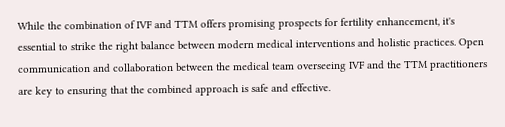While the combination of IVF and TTM offers promising prospects for fertility enhancement, it's essential to strike the right balance between modern medical interventions and holistic practices. Open communication and collaboration between the medical team overseeing IVF and the TTM practitioners are key to ensuring that the combined approach is safe and effective.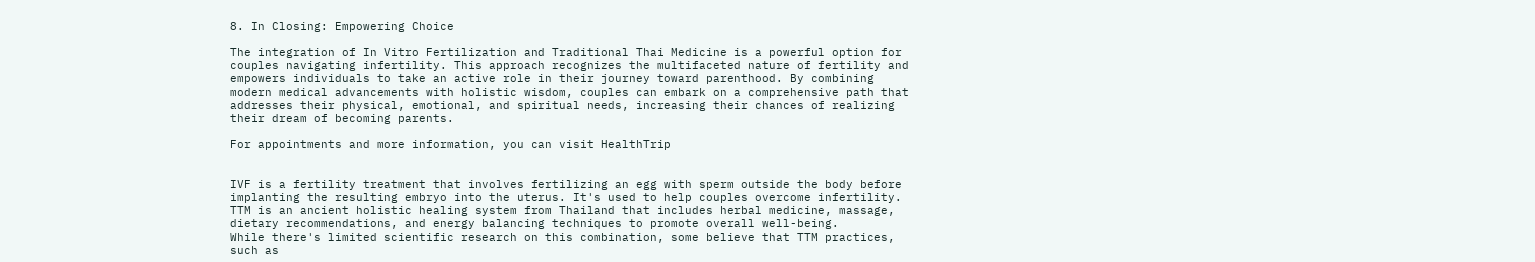8. In Closing: Empowering Choice

The integration of In Vitro Fertilization and Traditional Thai Medicine is a powerful option for couples navigating infertility. This approach recognizes the multifaceted nature of fertility and empowers individuals to take an active role in their journey toward parenthood. By combining modern medical advancements with holistic wisdom, couples can embark on a comprehensive path that addresses their physical, emotional, and spiritual needs, increasing their chances of realizing their dream of becoming parents.

For appointments and more information, you can visit HealthTrip


IVF is a fertility treatment that involves fertilizing an egg with sperm outside the body before implanting the resulting embryo into the uterus. It's used to help couples overcome infertility.
TTM is an ancient holistic healing system from Thailand that includes herbal medicine, massage, dietary recommendations, and energy balancing techniques to promote overall well-being.
While there's limited scientific research on this combination, some believe that TTM practices, such as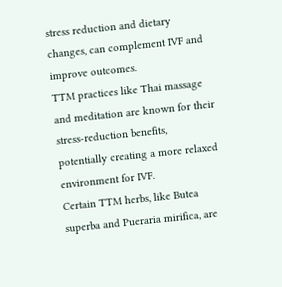stress reduction and dietary changes, can complement IVF and improve outcomes.
TTM practices like Thai massage and meditation are known for their stress-reduction benefits, potentially creating a more relaxed environment for IVF.
Certain TTM herbs, like Butea superba and Pueraria mirifica, are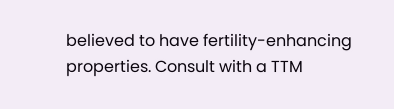believed to have fertility-enhancing properties. Consult with a TTM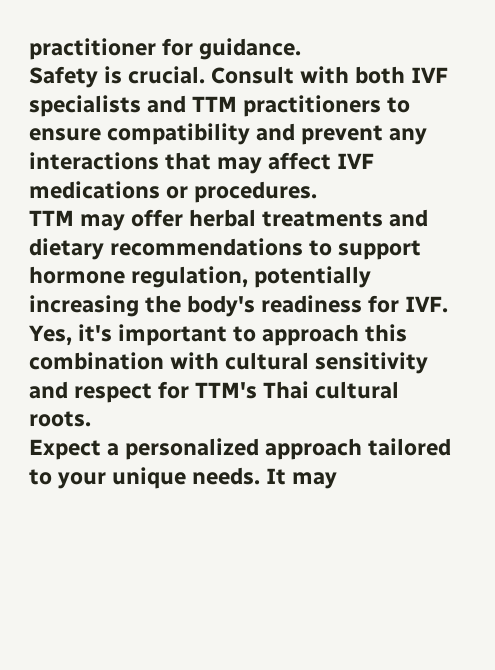practitioner for guidance.
Safety is crucial. Consult with both IVF specialists and TTM practitioners to ensure compatibility and prevent any interactions that may affect IVF medications or procedures.
TTM may offer herbal treatments and dietary recommendations to support hormone regulation, potentially increasing the body's readiness for IVF.
Yes, it's important to approach this combination with cultural sensitivity and respect for TTM's Thai cultural roots.
Expect a personalized approach tailored to your unique needs. It may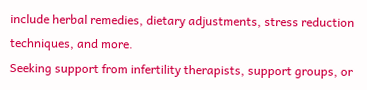include herbal remedies, dietary adjustments, stress reduction techniques, and more.
Seeking support from infertility therapists, support groups, or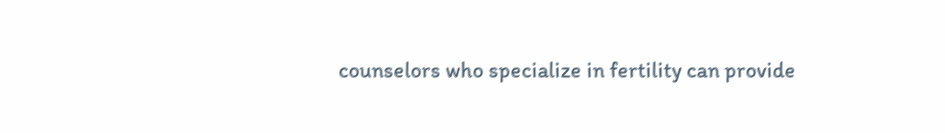counselors who specialize in fertility can provide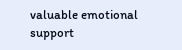valuable emotional support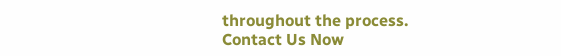throughout the process.
Contact Us Now